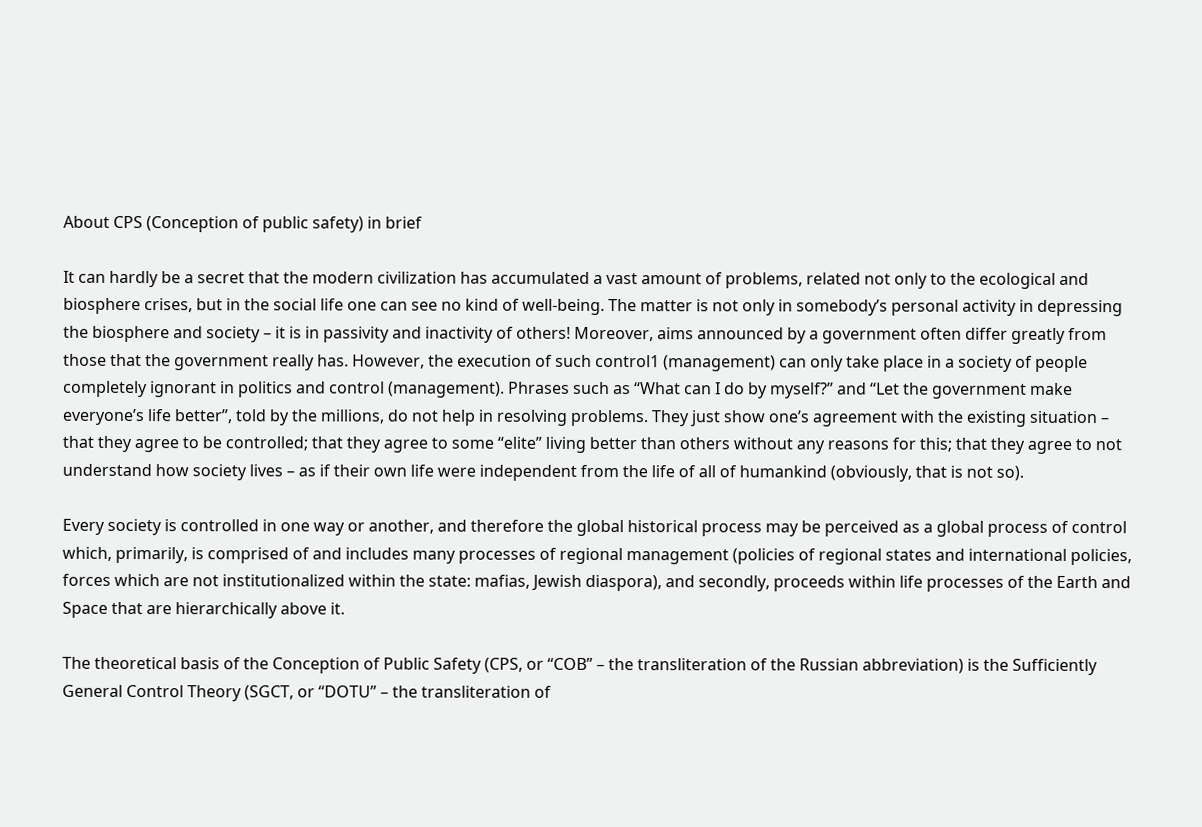About CPS (Conception of public safety) in brief

It can hardly be a secret that the modern civilization has accumulated a vast amount of problems, related not only to the ecological and biosphere crises, but in the social life one can see no kind of well-being. The matter is not only in somebody’s personal activity in depressing the biosphere and society – it is in passivity and inactivity of others! Moreover, aims announced by a government often differ greatly from those that the government really has. However, the execution of such control1 (management) can only take place in a society of people completely ignorant in politics and control (management). Phrases such as “What can I do by myself?” and “Let the government make everyone’s life better”, told by the millions, do not help in resolving problems. They just show one’s agreement with the existing situation – that they agree to be controlled; that they agree to some “elite” living better than others without any reasons for this; that they agree to not understand how society lives – as if their own life were independent from the life of all of humankind (obviously, that is not so).

Every society is controlled in one way or another, and therefore the global historical process may be perceived as a global process of control which, primarily, is comprised of and includes many processes of regional management (policies of regional states and international policies, forces which are not institutionalized within the state: mafias, Jewish diaspora), and secondly, proceeds within life processes of the Earth and Space that are hierarchically above it.

The theoretical basis of the Conception of Public Safety (CPS, or “COB” – the transliteration of the Russian abbreviation) is the Sufficiently General Control Theory (SGCT, or “DOTU” – the transliteration of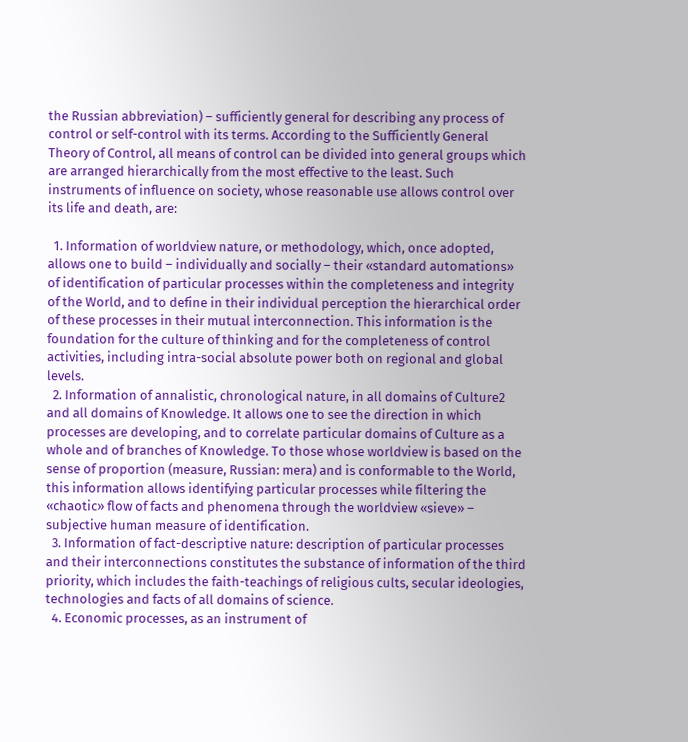the Russian abbreviation) – sufficiently general for describing any process of control or self-control with its terms. According to the Sufficiently General Theory of Control, all means of control can be divided into general groups which are arranged hierarchically from the most effective to the least. Such instruments of influence on society, whose reasonable use allows control over its life and death, are:

  1. Information of worldview nature, or methodology, which, once adopted, allows one to build – individually and socially – their «standard automations» of identification of particular processes within the completeness and integrity of the World, and to define in their individual perception the hierarchical order of these processes in their mutual interconnection. This information is the foundation for the culture of thinking and for the completeness of control activities, including intra-social absolute power both on regional and global levels.
  2. Information of annalistic, chronological nature, in all domains of Culture2 and all domains of Knowledge. It allows one to see the direction in which processes are developing, and to correlate particular domains of Culture as a whole and of branches of Knowledge. To those whose worldview is based on the sense of proportion (measure, Russian: mera) and is conformable to the World, this information allows identifying particular processes while filtering the «chaotic» flow of facts and phenomena through the worldview «sieve» – subjective human measure of identification.
  3. Information of fact-descriptive nature: description of particular processes and their interconnections constitutes the substance of information of the third priority, which includes the faith-teachings of religious cults, secular ideologies, technologies and facts of all domains of science.
  4. Economic processes, as an instrument of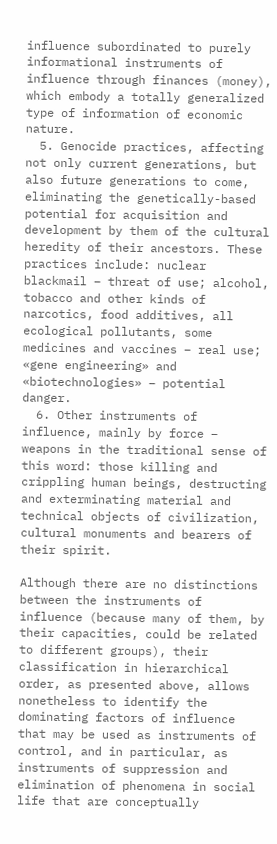influence subordinated to purely informational instruments of influence through finances (money), which embody a totally generalized type of information of economic nature.
  5. Genocide practices, affecting not only current generations, but also future generations to come, eliminating the genetically-based potential for acquisition and development by them of the cultural heredity of their ancestors. These practices include: nuclear blackmail – threat of use; alcohol, tobacco and other kinds of narcotics, food additives, all ecological pollutants, some medicines and vaccines – real use; «gene engineering» and «biotechnologies» – potential danger.
  6. Other instruments of influence, mainly by force – weapons in the traditional sense of this word: those killing and crippling human beings, destructing and exterminating material and technical objects of civilization, cultural monuments and bearers of their spirit.

Although there are no distinctions between the instruments of influence (because many of them, by their capacities, could be related to different groups), their classification in hierarchical order, as presented above, allows nonetheless to identify the dominating factors of influence that may be used as instruments of control, and in particular, as instruments of suppression and elimination of phenomena in social life that are conceptually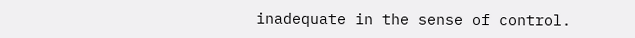inadequate in the sense of control.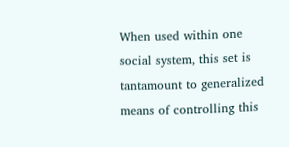When used within one social system, this set is tantamount to generalized means of controlling this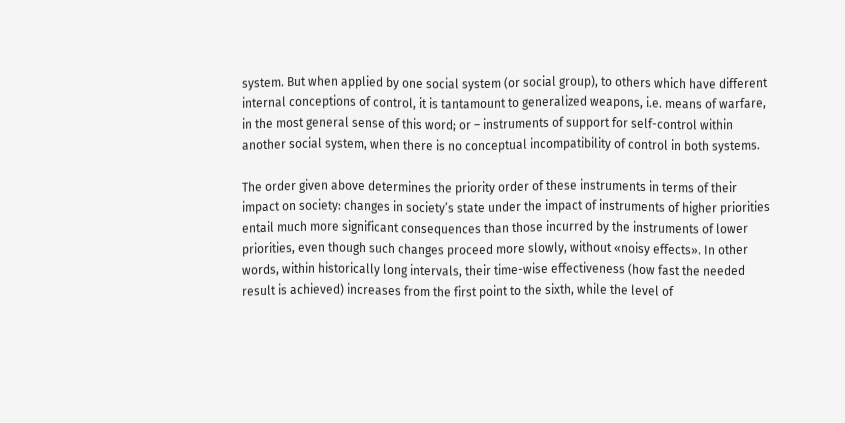system. But when applied by one social system (or social group), to others which have different internal conceptions of control, it is tantamount to generalized weapons, i.e. means of warfare, in the most general sense of this word; or – instruments of support for self-control within another social system, when there is no conceptual incompatibility of control in both systems.

The order given above determines the priority order of these instruments in terms of their impact on society: changes in society’s state under the impact of instruments of higher priorities entail much more significant consequences than those incurred by the instruments of lower priorities, even though such changes proceed more slowly, without «noisy effects». In other words, within historically long intervals, their time-wise effectiveness (how fast the needed result is achieved) increases from the first point to the sixth, while the level of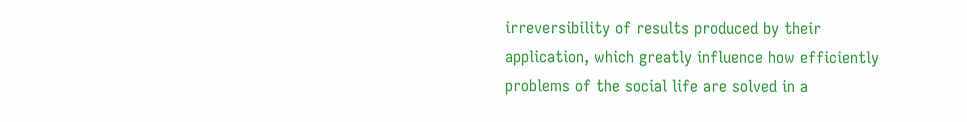irreversibility of results produced by their application, which greatly influence how efficiently problems of the social life are solved in a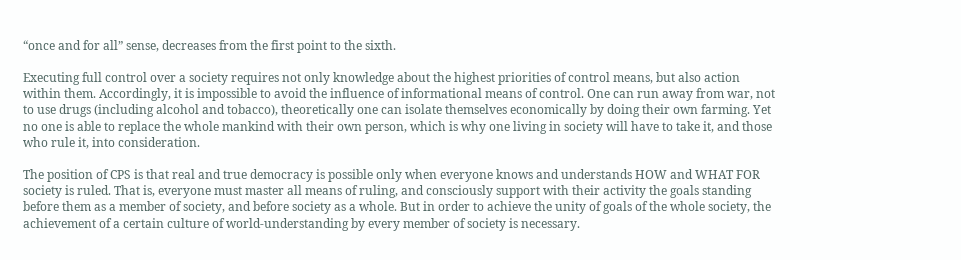“once and for all” sense, decreases from the first point to the sixth.

Executing full control over a society requires not only knowledge about the highest priorities of control means, but also action within them. Accordingly, it is impossible to avoid the influence of informational means of control. One can run away from war, not to use drugs (including alcohol and tobacco), theoretically one can isolate themselves economically by doing their own farming. Yet no one is able to replace the whole mankind with their own person, which is why one living in society will have to take it, and those who rule it, into consideration.

The position of CPS is that real and true democracy is possible only when everyone knows and understands HOW and WHAT FOR society is ruled. That is, everyone must master all means of ruling, and consciously support with their activity the goals standing before them as a member of society, and before society as a whole. But in order to achieve the unity of goals of the whole society, the achievement of a certain culture of world-understanding by every member of society is necessary.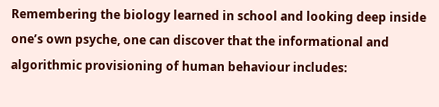Remembering the biology learned in school and looking deep inside one’s own psyche, one can discover that the informational and algorithmic provisioning of human behaviour includes: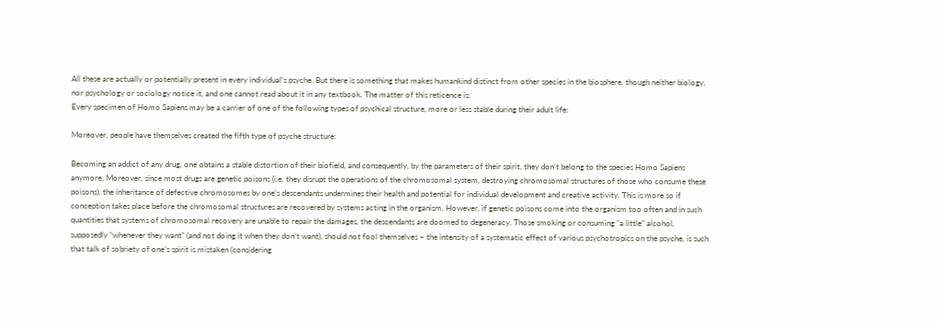All these are actually or potentially present in every individual’s psyche. But there is something that makes humankind distinct from other species in the biosphere, though neither biology, nor psychology or sociology notice it, and one cannot read about it in any textbook. The matter of this reticence is:
Every specimen of Homo Sapiens may be a carrier of one of the following types of psychical structure, more or less stable during their adult life:

Moreover, people have themselves created the fifth type of psyche structure:

Becoming an addict of any drug, one obtains a stable distortion of their biofield, and consequently, by the parameters of their spirit, they don’t belong to the species Homo Sapiens anymore. Moreover, since most drugs are genetic poisons (i.e. they disrupt the operations of the chromosomal system, destroying chromosomal structures of those who consume these poisons), the inheritance of defective chromosomes by one’s descendants undermines their health and potential for individual development and creative activity. This is more so if conception takes place before the chromosomal structures are recovered by systems acting in the organism. However, if genetic poisons come into the organism too often and in such quantities that systems of chromosomal recovery are unable to repair the damages, the descendants are doomed to degeneracy. Those smoking or consuming “a little” alcohol, supposedly “whenever they want” (and not doing it when they don’t want), should not fool themselves – the intensity of a systematic effect of various psychotropics on the psyche, is such that talk of sobriety of one’s spirit is mistaken (considering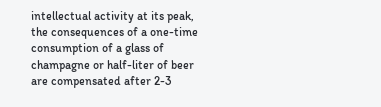intellectual activity at its peak, the consequences of a one-time consumption of a glass of champagne or half-liter of beer are compensated after 2-3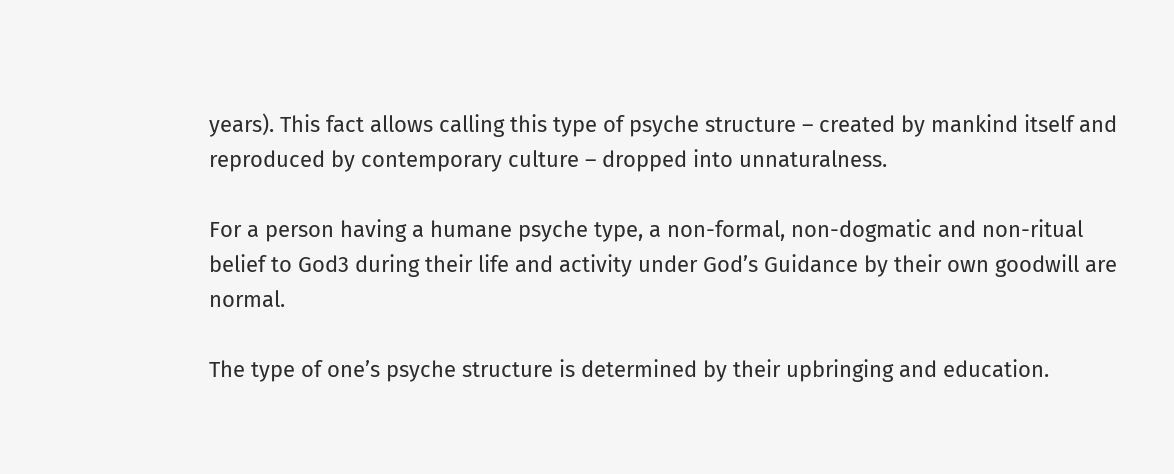years). This fact allows calling this type of psyche structure – created by mankind itself and reproduced by contemporary culture – dropped into unnaturalness.

For a person having a humane psyche type, a non-formal, non-dogmatic and non-ritual belief to God3 during their life and activity under God’s Guidance by their own goodwill are normal.

The type of one’s psyche structure is determined by their upbringing and education.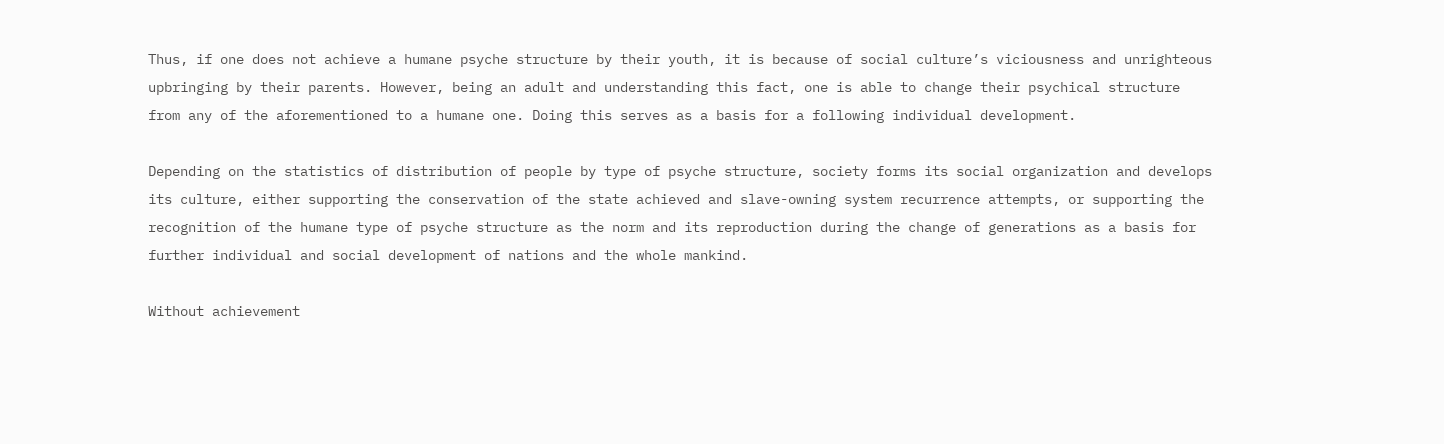Thus, if one does not achieve a humane psyche structure by their youth, it is because of social culture’s viciousness and unrighteous upbringing by their parents. However, being an adult and understanding this fact, one is able to change their psychical structure from any of the aforementioned to a humane one. Doing this serves as a basis for a following individual development.

Depending on the statistics of distribution of people by type of psyche structure, society forms its social organization and develops its culture, either supporting the conservation of the state achieved and slave-owning system recurrence attempts, or supporting the recognition of the humane type of psyche structure as the norm and its reproduction during the change of generations as a basis for further individual and social development of nations and the whole mankind.

Without achievement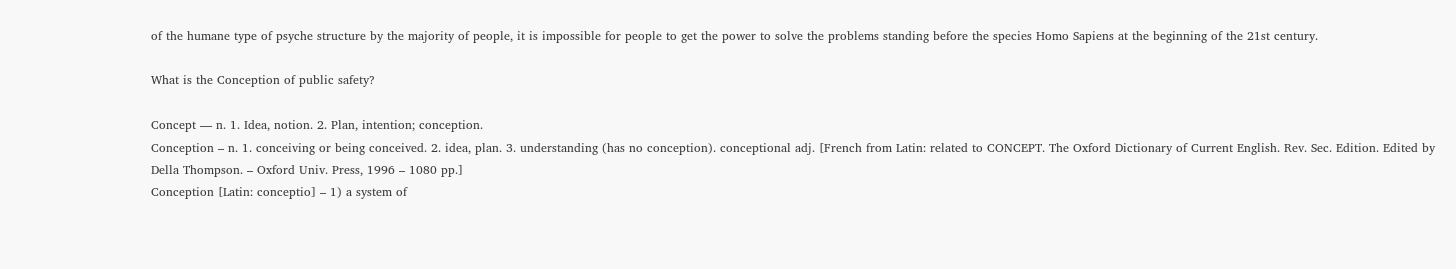of the humane type of psyche structure by the majority of people, it is impossible for people to get the power to solve the problems standing before the species Homo Sapiens at the beginning of the 21st century.

What is the Conception of public safety?

Concept — n. 1. Idea, notion. 2. Plan, intention; conception.
Conception – n. 1. conceiving or being conceived. 2. idea, plan. 3. understanding (has no conception). conceptional adj. [French from Latin: related to CONCEPT. The Oxford Dictionary of Current English. Rev. Sec. Edition. Edited by Della Thompson. – Oxford Univ. Press, 1996 – 1080 pp.]
Conception [Latin: conceptio] – 1) a system of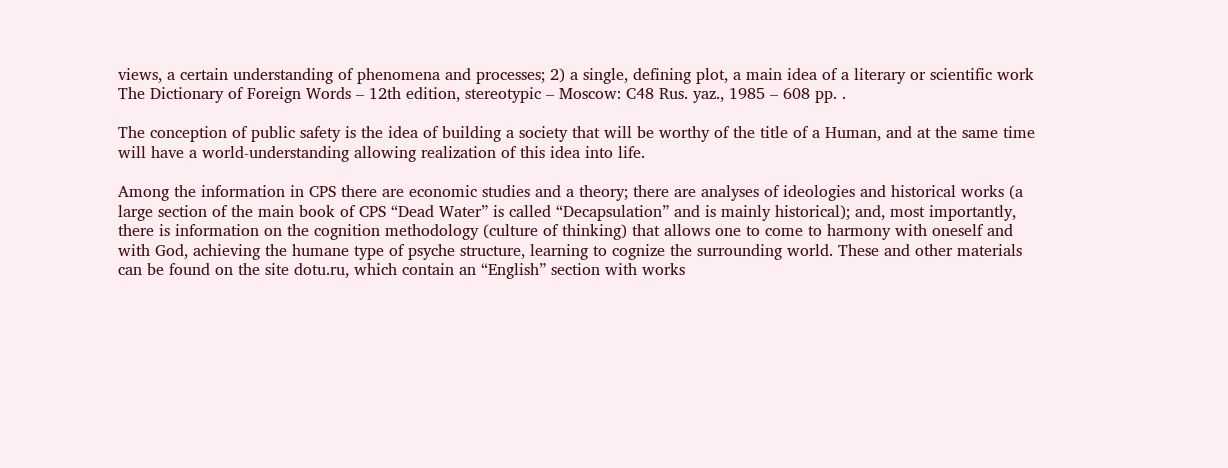views, a certain understanding of phenomena and processes; 2) a single, defining plot, a main idea of a literary or scientific work The Dictionary of Foreign Words – 12th edition, stereotypic – Moscow: C48 Rus. yaz., 1985 – 608 pp. .

The conception of public safety is the idea of building a society that will be worthy of the title of a Human, and at the same time will have a world-understanding allowing realization of this idea into life.

Among the information in CPS there are economic studies and a theory; there are analyses of ideologies and historical works (a large section of the main book of CPS “Dead Water” is called “Decapsulation” and is mainly historical); and, most importantly, there is information on the cognition methodology (culture of thinking) that allows one to come to harmony with oneself and with God, achieving the humane type of psyche structure, learning to cognize the surrounding world. These and other materials can be found on the site dotu.ru, which contain an “English” section with works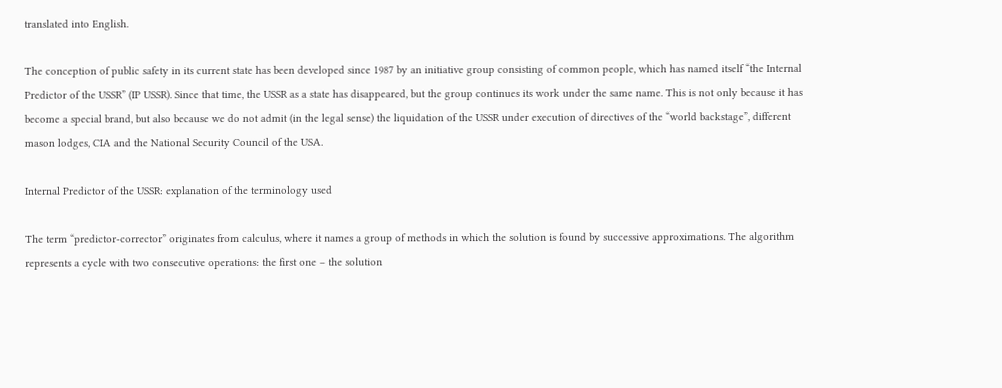translated into English.

The conception of public safety in its current state has been developed since 1987 by an initiative group consisting of common people, which has named itself “the Internal Predictor of the USSR” (IP USSR). Since that time, the USSR as a state has disappeared, but the group continues its work under the same name. This is not only because it has become a special brand, but also because we do not admit (in the legal sense) the liquidation of the USSR under execution of directives of the “world backstage”, different mason lodges, CIA and the National Security Council of the USA.

Internal Predictor of the USSR: explanation of the terminology used

The term “predictor-corrector” originates from calculus, where it names a group of methods in which the solution is found by successive approximations. The algorithm represents a cycle with two consecutive operations: the first one – the solution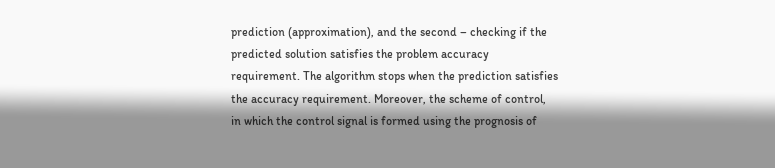prediction (approximation), and the second – checking if the predicted solution satisfies the problem accuracy requirement. The algorithm stops when the prediction satisfies the accuracy requirement. Moreover, the scheme of control, in which the control signal is formed using the prognosis of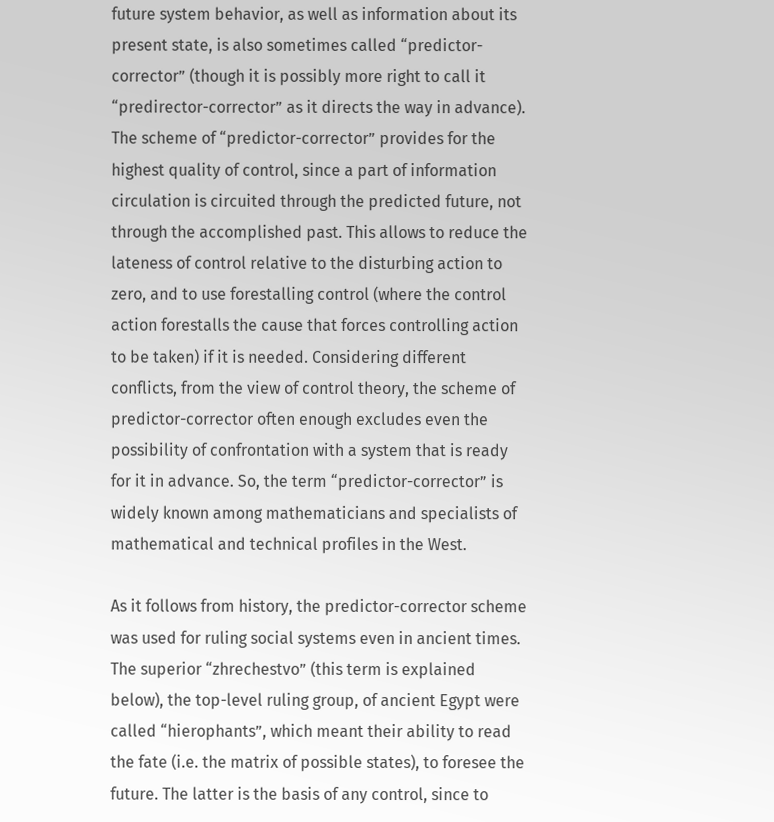future system behavior, as well as information about its present state, is also sometimes called “predictor-corrector” (though it is possibly more right to call it “predirector-corrector” as it directs the way in advance). The scheme of “predictor-corrector” provides for the highest quality of control, since a part of information circulation is circuited through the predicted future, not through the accomplished past. This allows to reduce the lateness of control relative to the disturbing action to zero, and to use forestalling control (where the control action forestalls the cause that forces controlling action to be taken) if it is needed. Considering different conflicts, from the view of control theory, the scheme of predictor-corrector often enough excludes even the possibility of confrontation with a system that is ready for it in advance. So, the term “predictor-corrector” is widely known among mathematicians and specialists of mathematical and technical profiles in the West.

As it follows from history, the predictor-corrector scheme was used for ruling social systems even in ancient times. The superior “zhrechestvo” (this term is explained below), the top-level ruling group, of ancient Egypt were called “hierophants”, which meant their ability to read the fate (i.e. the matrix of possible states), to foresee the future. The latter is the basis of any control, since to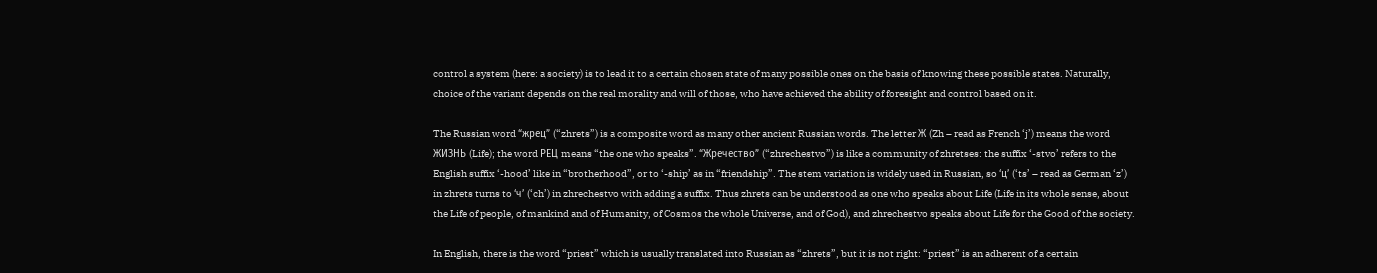control a system (here: a society) is to lead it to a certain chosen state of many possible ones on the basis of knowing these possible states. Naturally, choice of the variant depends on the real morality and will of those, who have achieved the ability of foresight and control based on it.

The Russian word “жрец” (“zhrets”) is a composite word as many other ancient Russian words. The letter Ж (Zh – read as French ‘j’) means the word ЖИЗНЬ (Life); the word РЕЦ means “the one who speaks”. “Жречество” (“zhrechestvo”) is like a community of zhretses: the suffix ‘-stvo’ refers to the English suffix ‘-hood’ like in “brotherhood”, or to ‘-ship’ as in “friendship”. The stem variation is widely used in Russian, so ‘ц’ (‘ts’ – read as German ‘z’) in zhrets turns to ‘ч’ (‘ch’) in zhrechestvo with adding a suffix. Thus zhrets can be understood as one who speaks about Life (Life in its whole sense, about the Life of people, of mankind and of Humanity, of Cosmos the whole Universe, and of God), and zhrechestvo speaks about Life for the Good of the society.

In English, there is the word “priest” which is usually translated into Russian as “zhrets”, but it is not right: “priest” is an adherent of a certain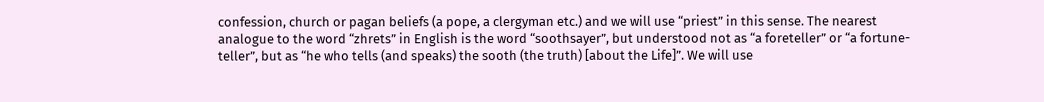confession, church or pagan beliefs (a pope, a clergyman etc.) and we will use “priest” in this sense. The nearest analogue to the word “zhrets” in English is the word “soothsayer”, but understood not as “a foreteller” or “a fortune-teller”, but as “he who tells (and speaks) the sooth (the truth) [about the Life]”. We will use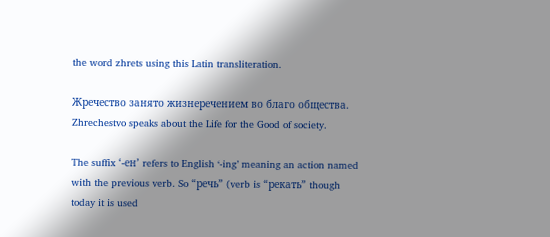the word zhrets using this Latin transliteration.

Жречество занято жизнеречением во благо общества.
Zhrechestvo speaks about the Life for the Good of society.

The suffix ‘-ен’ refers to English ‘-ing’ meaning an action named with the previous verb. So “речь” (verb is “рекать” though today it is used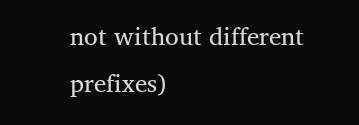not without different prefixes)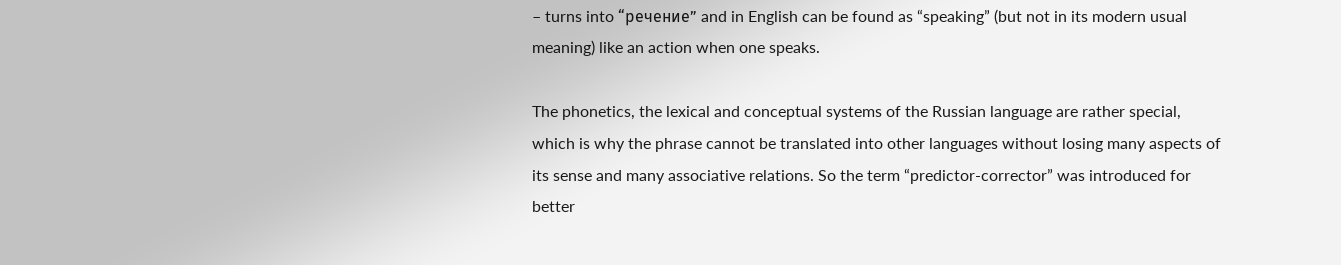– turns into “речение” and in English can be found as “speaking” (but not in its modern usual meaning) like an action when one speaks.

The phonetics, the lexical and conceptual systems of the Russian language are rather special, which is why the phrase cannot be translated into other languages without losing many aspects of its sense and many associative relations. So the term “predictor-corrector” was introduced for better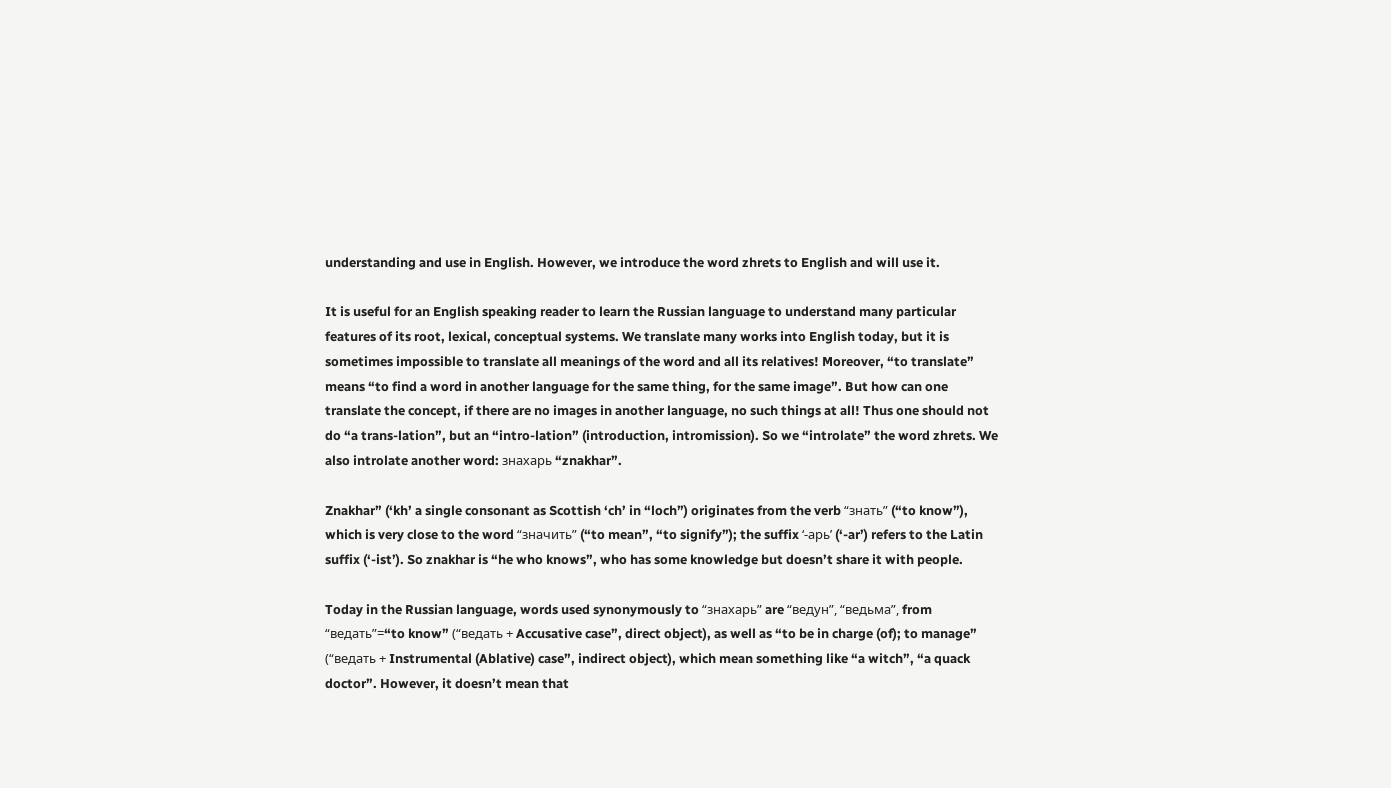understanding and use in English. However, we introduce the word zhrets to English and will use it.

It is useful for an English speaking reader to learn the Russian language to understand many particular features of its root, lexical, conceptual systems. We translate many works into English today, but it is sometimes impossible to translate all meanings of the word and all its relatives! Moreover, “to translate” means “to find a word in another language for the same thing, for the same image”. But how can one translate the concept, if there are no images in another language, no such things at all! Thus one should not do “a trans-lation”, but an “intro-lation” (introduction, intromission). So we “introlate” the word zhrets. We also introlate another word: знахарь “znakhar”.

Znakhar” (‘kh’ a single consonant as Scottish ‘ch’ in “loch”) originates from the verb “знать” (“to know”), which is very close to the word “значить” (“to mean”, “to signify”); the suffix ‘-арь’ (‘-ar’) refers to the Latin suffix (‘-ist’). So znakhar is “he who knows”, who has some knowledge but doesn’t share it with people.

Today in the Russian language, words used synonymously to “знахарь” are “ведун”, “ведьма”, from “ведать”=“to know” (“ведать + Accusative case”, direct object), as well as “to be in charge (of); to manage” (“ведать + Instrumental (Ablative) case”, indirect object), which mean something like “a witch”, “a quack doctor”. However, it doesn’t mean that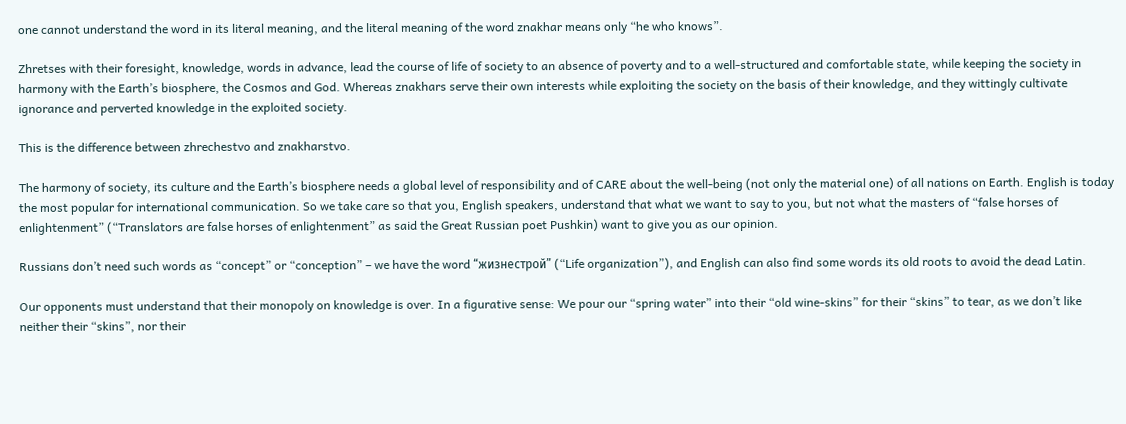one cannot understand the word in its literal meaning, and the literal meaning of the word znakhar means only “he who knows”.

Zhretses with their foresight, knowledge, words in advance, lead the course of life of society to an absence of poverty and to a well-structured and comfortable state, while keeping the society in harmony with the Earth’s biosphere, the Cosmos and God. Whereas znakhars serve their own interests while exploiting the society on the basis of their knowledge, and they wittingly cultivate ignorance and perverted knowledge in the exploited society.

This is the difference between zhrechestvo and znakharstvo.

The harmony of society, its culture and the Earth’s biosphere needs a global level of responsibility and of CARE about the well-being (not only the material one) of all nations on Earth. English is today the most popular for international communication. So we take care so that you, English speakers, understand that what we want to say to you, but not what the masters of “false horses of enlightenment” (“Translators are false horses of enlightenment” as said the Great Russian poet Pushkin) want to give you as our opinion.

Russians don’t need such words as “concept” or “conception” – we have the word “жизнестрой” (“Life organization”), and English can also find some words its old roots to avoid the dead Latin.

Our opponents must understand that their monopoly on knowledge is over. In a figurative sense: We pour our “spring water” into their “old wine-skins” for their “skins” to tear, as we don’t like neither their “skins”, nor their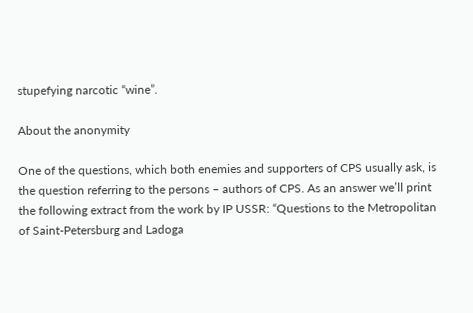stupefying narcotic “wine”.

About the anonymity

One of the questions, which both enemies and supporters of CPS usually ask, is the question referring to the persons – authors of CPS. As an answer we’ll print the following extract from the work by IP USSR: “Questions to the Metropolitan of Saint-Petersburg and Ladoga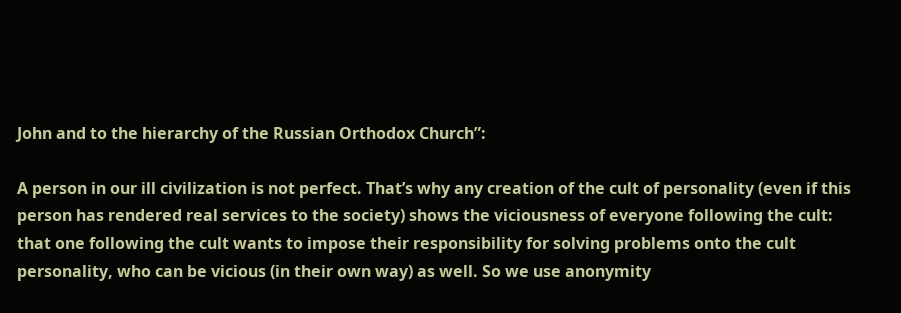John and to the hierarchy of the Russian Orthodox Church”:

A person in our ill civilization is not perfect. That’s why any creation of the cult of personality (even if this person has rendered real services to the society) shows the viciousness of everyone following the cult: that one following the cult wants to impose their responsibility for solving problems onto the cult personality, who can be vicious (in their own way) as well. So we use anonymity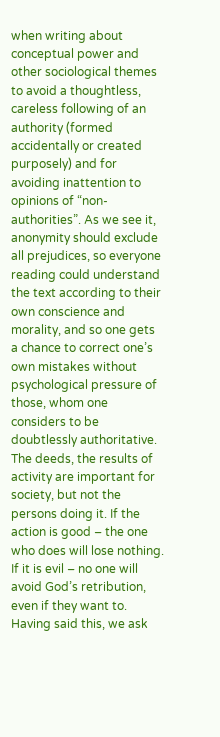when writing about conceptual power and other sociological themes to avoid a thoughtless, careless following of an authority (formed accidentally or created purposely) and for avoiding inattention to opinions of “non-authorities”. As we see it, anonymity should exclude all prejudices, so everyone reading could understand the text according to their own conscience and morality, and so one gets a chance to correct one’s own mistakes without psychological pressure of those, whom one considers to be doubtlessly authoritative. The deeds, the results of activity are important for society, but not the persons doing it. If the action is good – the one who does will lose nothing. If it is evil – no one will avoid God’s retribution, even if they want to. Having said this, we ask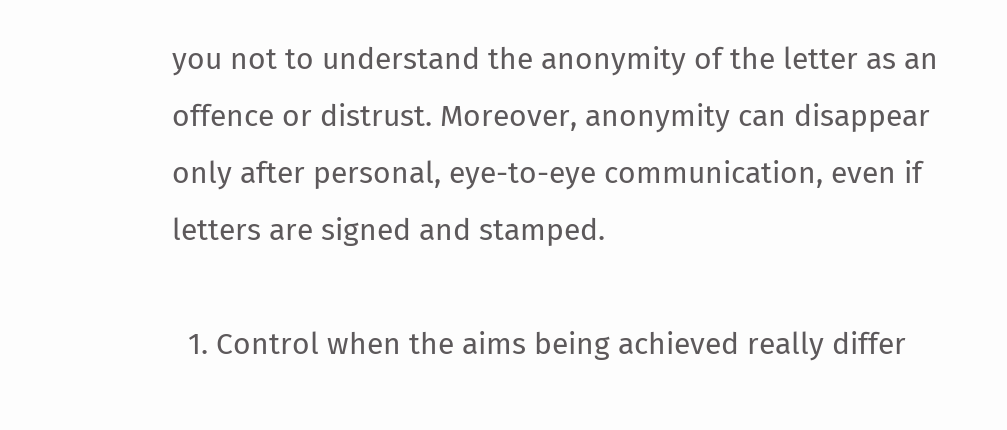you not to understand the anonymity of the letter as an offence or distrust. Moreover, anonymity can disappear only after personal, eye-to-eye communication, even if letters are signed and stamped.

  1. Control when the aims being achieved really differ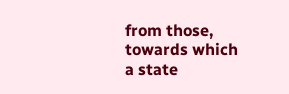from those, towards which a state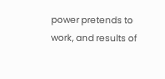power pretends to work, and results of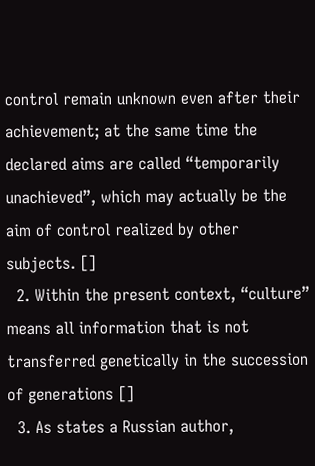control remain unknown even after their achievement; at the same time the declared aims are called “temporarily unachieved”, which may actually be the aim of control realized by other subjects. []
  2. Within the present context, “culture” means all information that is not transferred genetically in the succession of generations []
  3. As states a Russian author,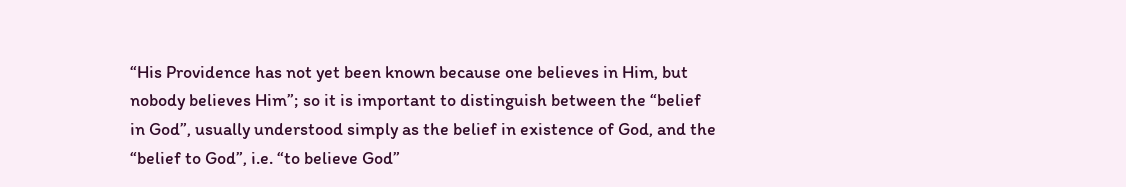“His Providence has not yet been known because one believes in Him, but nobody believes Him”; so it is important to distinguish between the “belief in God”, usually understood simply as the belief in existence of God, and the “belief to God”, i.e. “to believe God”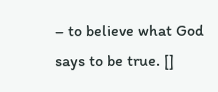– to believe what God says to be true. []